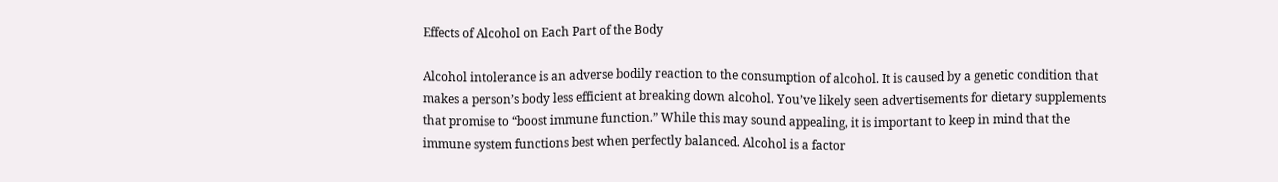Effects of Alcohol on Each Part of the Body

Alcohol intolerance is an adverse bodily reaction to the consumption of alcohol. It is caused by a genetic condition that makes a person’s body less efficient at breaking down alcohol. You’ve likely seen advertisements for dietary supplements that promise to “boost immune function.” While this may sound appealing, it is important to keep in mind that the immune system functions best when perfectly balanced. Alcohol is a factor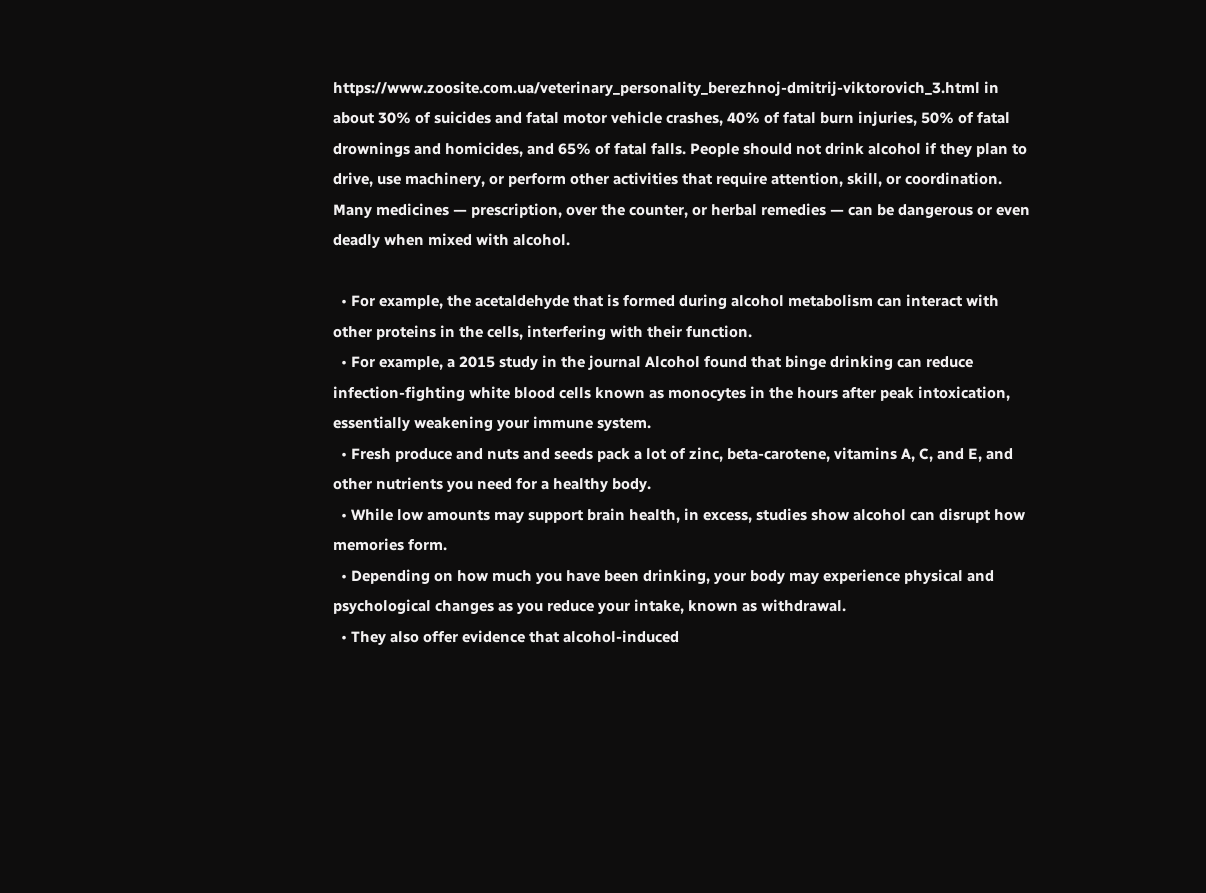https://www.zoosite.com.ua/veterinary_personality_berezhnoj-dmitrij-viktorovich_3.html in about 30% of suicides and fatal motor vehicle crashes, 40% of fatal burn injuries, 50% of fatal drownings and homicides, and 65% of fatal falls. People should not drink alcohol if they plan to drive, use machinery, or perform other activities that require attention, skill, or coordination. Many medicines — prescription, over the counter, or herbal remedies — can be dangerous or even deadly when mixed with alcohol.

  • For example, the acetaldehyde that is formed during alcohol metabolism can interact with other proteins in the cells, interfering with their function.
  • For example, a 2015 study in the journal Alcohol found that binge drinking can reduce infection-fighting white blood cells known as monocytes in the hours after peak intoxication, essentially weakening your immune system.
  • Fresh produce and nuts and seeds pack a lot of zinc, beta-carotene, vitamins A, C, and E, and other nutrients you need for a healthy body.
  • While low amounts may support brain health, in excess, studies show alcohol can disrupt how memories form.
  • Depending on how much you have been drinking, your body may experience physical and psychological changes as you reduce your intake, known as withdrawal.
  • They also offer evidence that alcohol-induced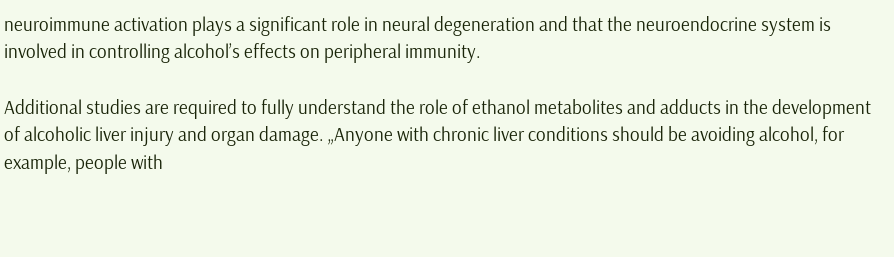neuroimmune activation plays a significant role in neural degeneration and that the neuroendocrine system is involved in controlling alcohol’s effects on peripheral immunity.

Additional studies are required to fully understand the role of ethanol metabolites and adducts in the development of alcoholic liver injury and organ damage. „Anyone with chronic liver conditions should be avoiding alcohol, for example, people with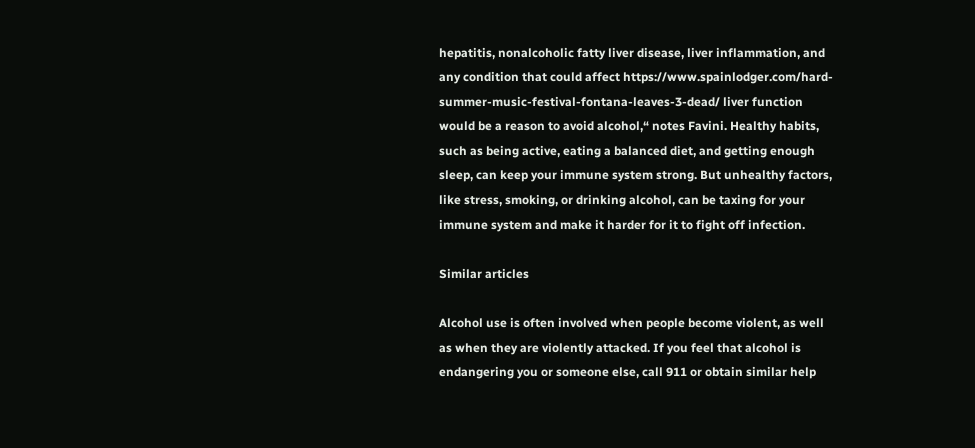hepatitis, nonalcoholic fatty liver disease, liver inflammation, and any condition that could affect https://www.spainlodger.com/hard-summer-music-festival-fontana-leaves-3-dead/ liver function would be a reason to avoid alcohol,“ notes Favini. Healthy habits, such as being active, eating a balanced diet, and getting enough sleep, can keep your immune system strong. But unhealthy factors, like stress, smoking, or drinking alcohol, can be taxing for your immune system and make it harder for it to fight off infection.

Similar articles

Alcohol use is often involved when people become violent, as well as when they are violently attacked. If you feel that alcohol is endangering you or someone else, call 911 or obtain similar help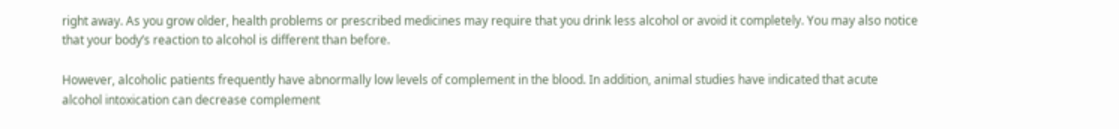right away. As you grow older, health problems or prescribed medicines may require that you drink less alcohol or avoid it completely. You may also notice that your body’s reaction to alcohol is different than before.

However, alcoholic patients frequently have abnormally low levels of complement in the blood. In addition, animal studies have indicated that acute alcohol intoxication can decrease complement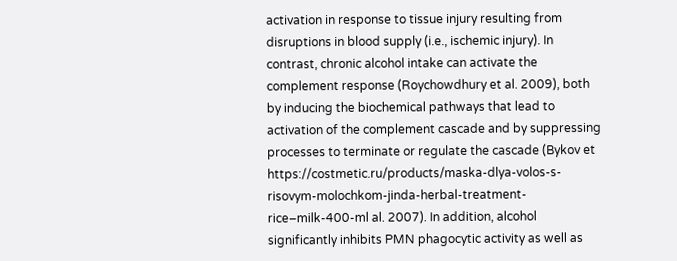activation in response to tissue injury resulting from disruptions in blood supply (i.e., ischemic injury). In contrast, chronic alcohol intake can activate the complement response (Roychowdhury et al. 2009), both by inducing the biochemical pathways that lead to activation of the complement cascade and by suppressing processes to terminate or regulate the cascade (Bykov et https://costmetic.ru/products/maska-dlya-volos-s-risovym-molochkom-jinda-herbal-treatment-rice–milk-400-ml al. 2007). In addition, alcohol significantly inhibits PMN phagocytic activity as well as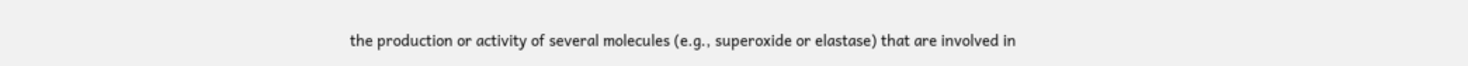the production or activity of several molecules (e.g., superoxide or elastase) that are involved in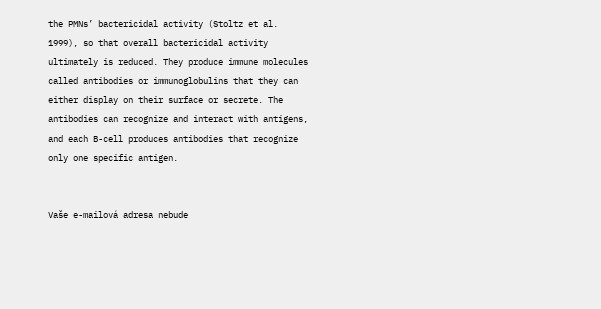the PMNs’ bactericidal activity (Stoltz et al. 1999), so that overall bactericidal activity ultimately is reduced. They produce immune molecules called antibodies or immunoglobulins that they can either display on their surface or secrete. The antibodies can recognize and interact with antigens, and each B-cell produces antibodies that recognize only one specific antigen.


Vaše e-mailová adresa nebude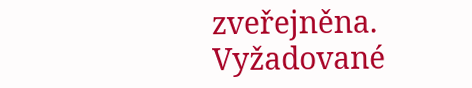zveřejněna. Vyžadované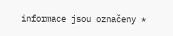informace jsou označeny *